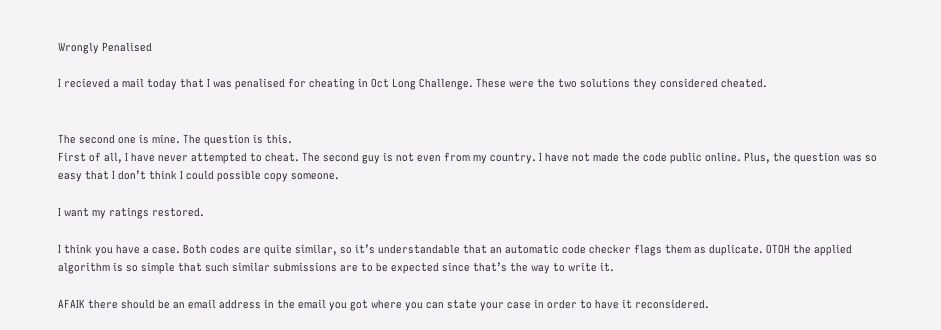Wrongly Penalised

I recieved a mail today that I was penalised for cheating in Oct Long Challenge. These were the two solutions they considered cheated.


The second one is mine. The question is this.
First of all, I have never attempted to cheat. The second guy is not even from my country. I have not made the code public online. Plus, the question was so easy that I don’t think I could possible copy someone.

I want my ratings restored.

I think you have a case. Both codes are quite similar, so it’s understandable that an automatic code checker flags them as duplicate. OTOH the applied algorithm is so simple that such similar submissions are to be expected since that’s the way to write it.

AFAIK there should be an email address in the email you got where you can state your case in order to have it reconsidered.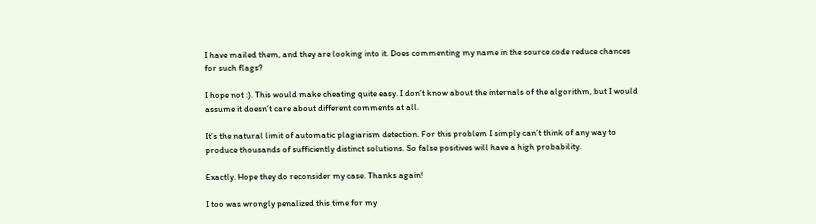I have mailed them, and they are looking into it. Does commenting my name in the source code reduce chances for such flags?

I hope not :). This would make cheating quite easy. I don’t know about the internals of the algorithm, but I would assume it doesn’t care about different comments at all.

It’s the natural limit of automatic plagiarism detection. For this problem I simply can’t think of any way to produce thousands of sufficiently distinct solutions. So false positives will have a high probability.

Exactly. Hope they do reconsider my case. Thanks again!

I too was wrongly penalized this time for my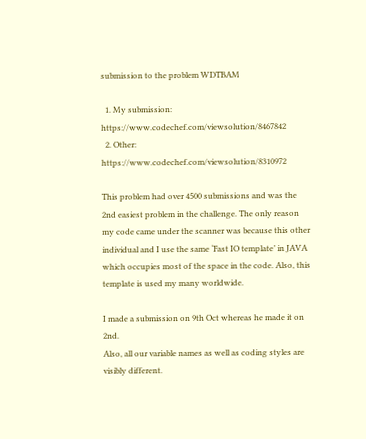submission to the problem WDTBAM

  1. My submission: https://www.codechef.com/viewsolution/8467842
  2. Other: https://www.codechef.com/viewsolution/8310972

This problem had over 4500 submissions and was the 2nd easiest problem in the challenge. The only reason my code came under the scanner was because this other individual and I use the same ‘Fast IO template’ in JAVA which occupies most of the space in the code. Also, this template is used my many worldwide.

I made a submission on 9th Oct whereas he made it on 2nd.
Also, all our variable names as well as coding styles are visibly different.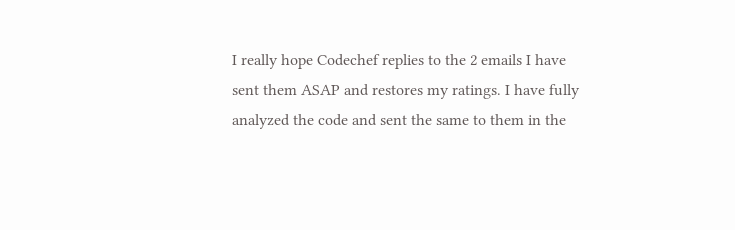I really hope Codechef replies to the 2 emails I have sent them ASAP and restores my ratings. I have fully analyzed the code and sent the same to them in the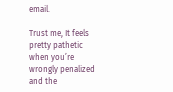email.

Trust me, It feels pretty pathetic when you’re wrongly penalized and the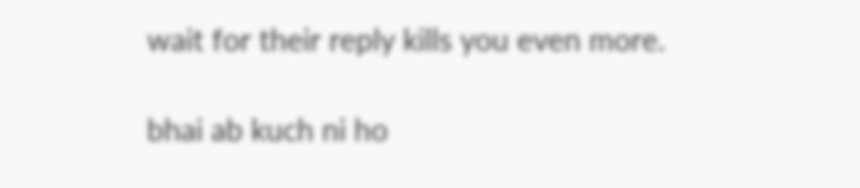wait for their reply kills you even more.

bhai ab kuch ni ho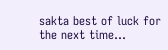sakta best of luck for the next time…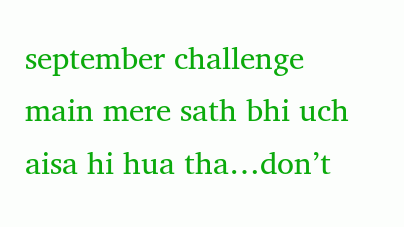september challenge main mere sath bhi uch aisa hi hua tha…don’t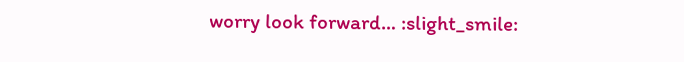worry look forward… :slight_smile: